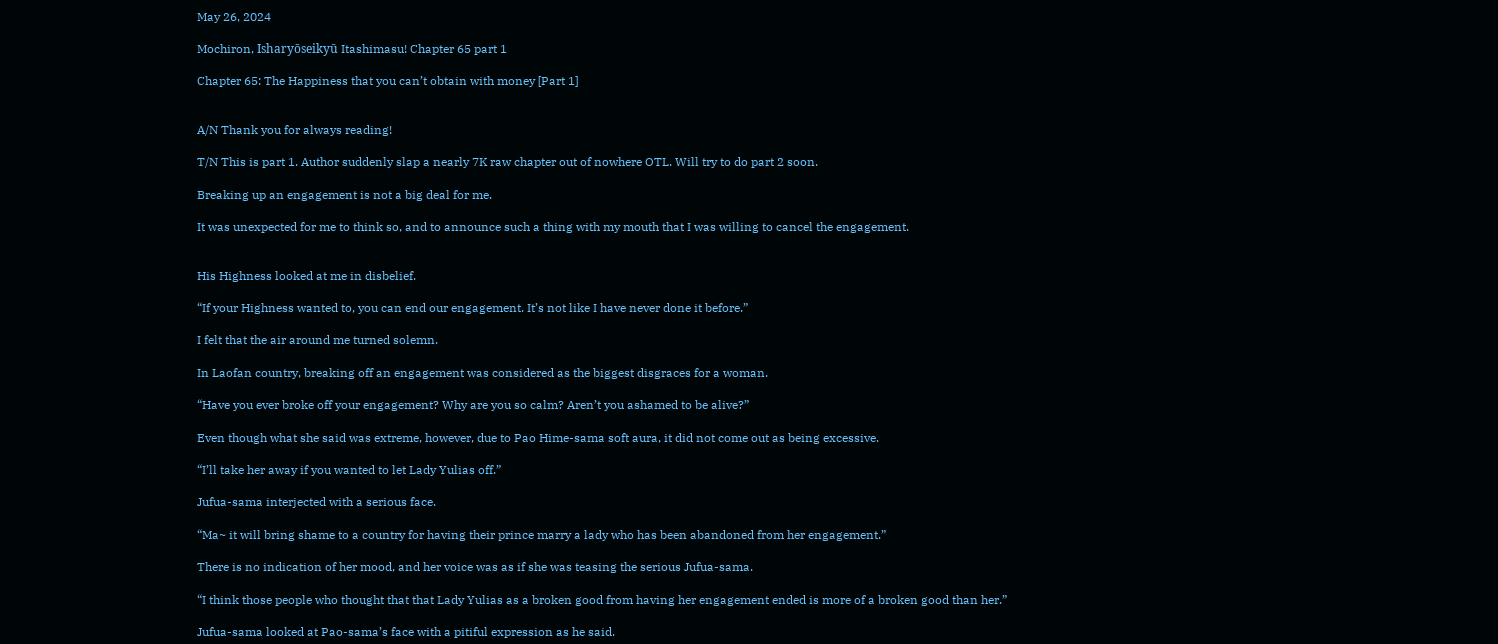May 26, 2024

Mochiron, Isharyōseikyū Itashimasu! Chapter 65 part 1

Chapter 65: The Happiness that you can’t obtain with money [Part 1]


A/N Thank you for always reading!

T/N This is part 1. Author suddenly slap a nearly 7K raw chapter out of nowhere OTL. Will try to do part 2 soon.

Breaking up an engagement is not a big deal for me.

It was unexpected for me to think so, and to announce such a thing with my mouth that I was willing to cancel the engagement.


His Highness looked at me in disbelief.

“If your Highness wanted to, you can end our engagement. It’s not like I have never done it before.”

I felt that the air around me turned solemn.

In Laofan country, breaking off an engagement was considered as the biggest disgraces for a woman.

“Have you ever broke off your engagement? Why are you so calm? Aren’t you ashamed to be alive?”

Even though what she said was extreme, however, due to Pao Hime-sama soft aura, it did not come out as being excessive.

“I’ll take her away if you wanted to let Lady Yulias off.”

Jufua-sama interjected with a serious face.

“Ma~ it will bring shame to a country for having their prince marry a lady who has been abandoned from her engagement.”

There is no indication of her mood, and her voice was as if she was teasing the serious Jufua-sama.

“I think those people who thought that that Lady Yulias as a broken good from having her engagement ended is more of a broken good than her.”

Jufua-sama looked at Pao-sama’s face with a pitiful expression as he said.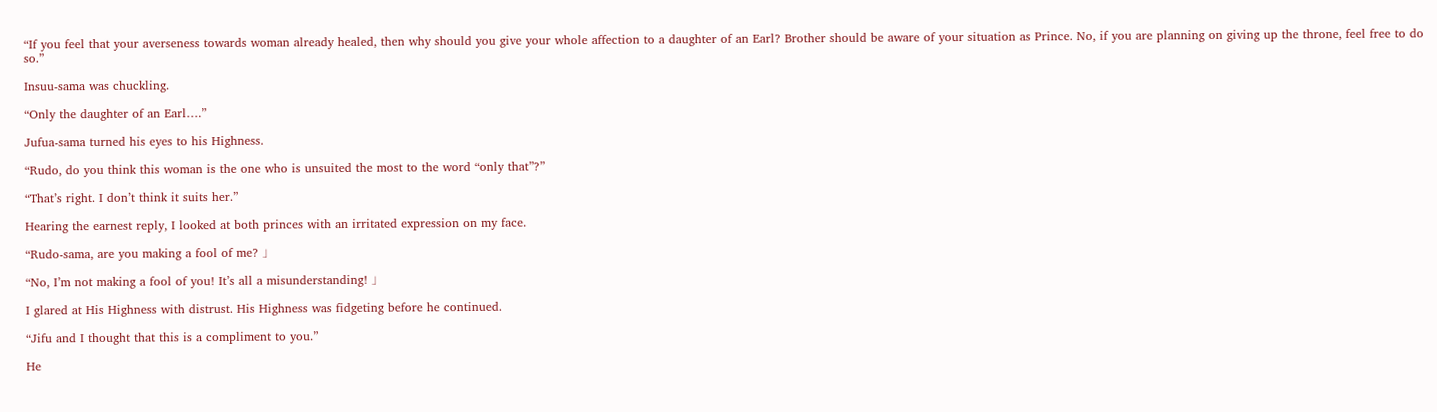“If you feel that your averseness towards woman already healed, then why should you give your whole affection to a daughter of an Earl? Brother should be aware of your situation as Prince. No, if you are planning on giving up the throne, feel free to do so.”

Insuu-sama was chuckling.

“Only the daughter of an Earl….”

Jufua-sama turned his eyes to his Highness.

“Rudo, do you think this woman is the one who is unsuited the most to the word “only that”?”

“That’s right. I don’t think it suits her.”

Hearing the earnest reply, I looked at both princes with an irritated expression on my face.

“Rudo-sama, are you making a fool of me? 」

“No, I’m not making a fool of you! It’s all a misunderstanding! 」

I glared at His Highness with distrust. His Highness was fidgeting before he continued.

“Jifu and I thought that this is a compliment to you.”

He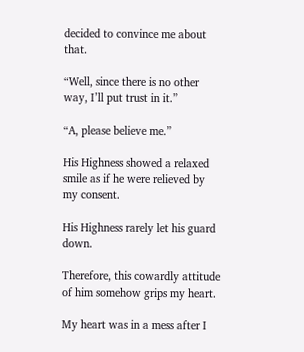decided to convince me about that.

“Well, since there is no other way, I’ll put trust in it.”

“A, please believe me.”

His Highness showed a relaxed smile as if he were relieved by my consent.

His Highness rarely let his guard down.

Therefore, this cowardly attitude of him somehow grips my heart.

My heart was in a mess after I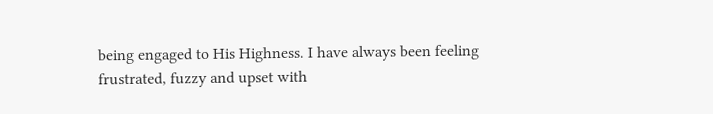being engaged to His Highness. I have always been feeling frustrated, fuzzy and upset with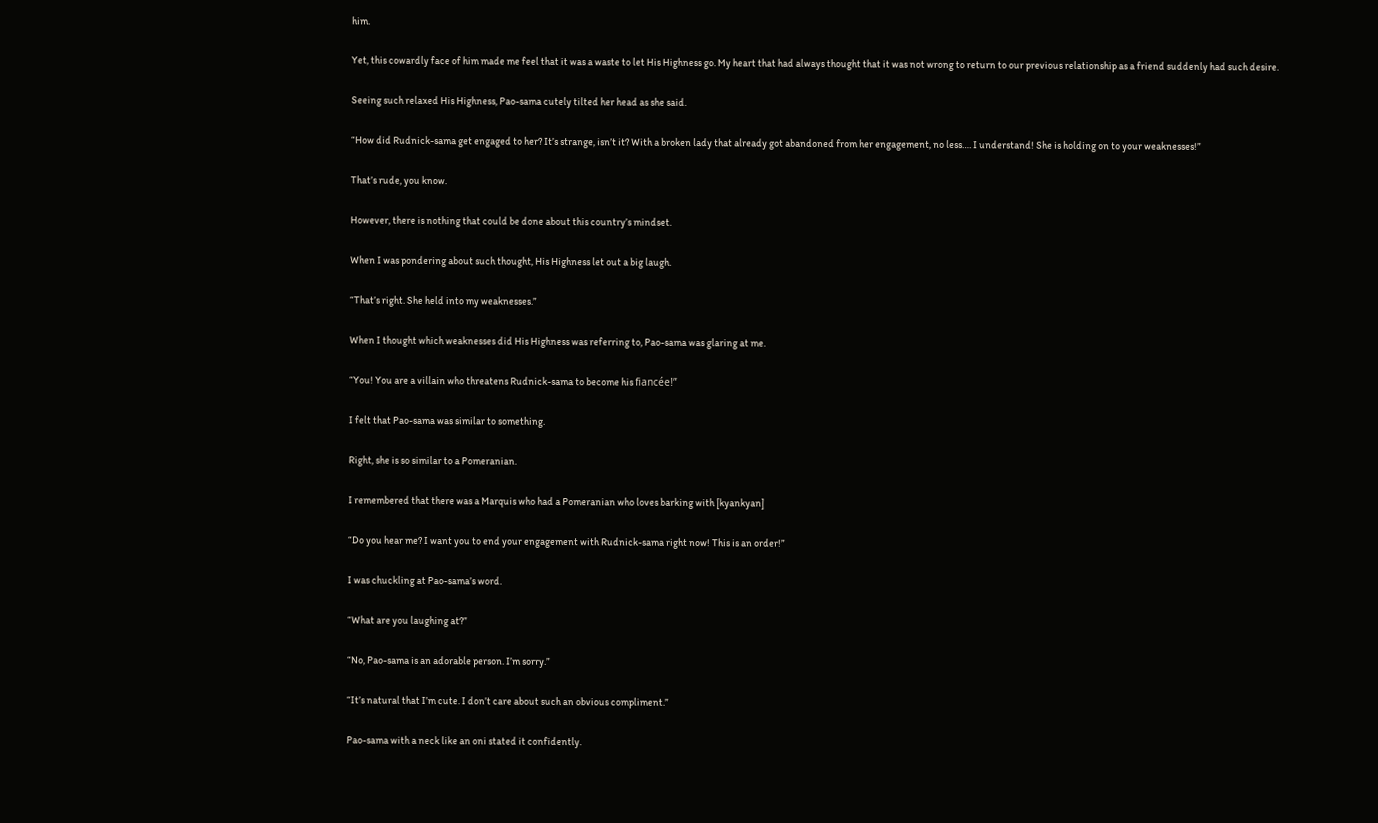him.

Yet, this cowardly face of him made me feel that it was a waste to let His Highness go. My heart that had always thought that it was not wrong to return to our previous relationship as a friend suddenly had such desire.

Seeing such relaxed His Highness, Pao-sama cutely tilted her head as she said.

“How did Rudnick-sama get engaged to her? It’s strange, isn’t it? With a broken lady that already got abandoned from her engagement, no less…. I understand! She is holding on to your weaknesses!”

That’s rude, you know.

However, there is nothing that could be done about this country’s mindset.

When I was pondering about such thought, His Highness let out a big laugh.

“That’s right. She held into my weaknesses.”

When I thought which weaknesses did His Highness was referring to, Pao-sama was glaring at me.

“You! You are a villain who threatens Rudnick-sama to become his fiancée!”

I felt that Pao-sama was similar to something.

Right, she is so similar to a Pomeranian.

I remembered that there was a Marquis who had a Pomeranian who loves barking with [kyankyan]

“Do you hear me? I want you to end your engagement with Rudnick-sama right now! This is an order!”

I was chuckling at Pao-sama’s word.

“What are you laughing at?”

“No, Pao-sama is an adorable person. I’m sorry.”

“It’s natural that I’m cute. I don’t care about such an obvious compliment.”

Pao-sama with a neck like an oni stated it confidently.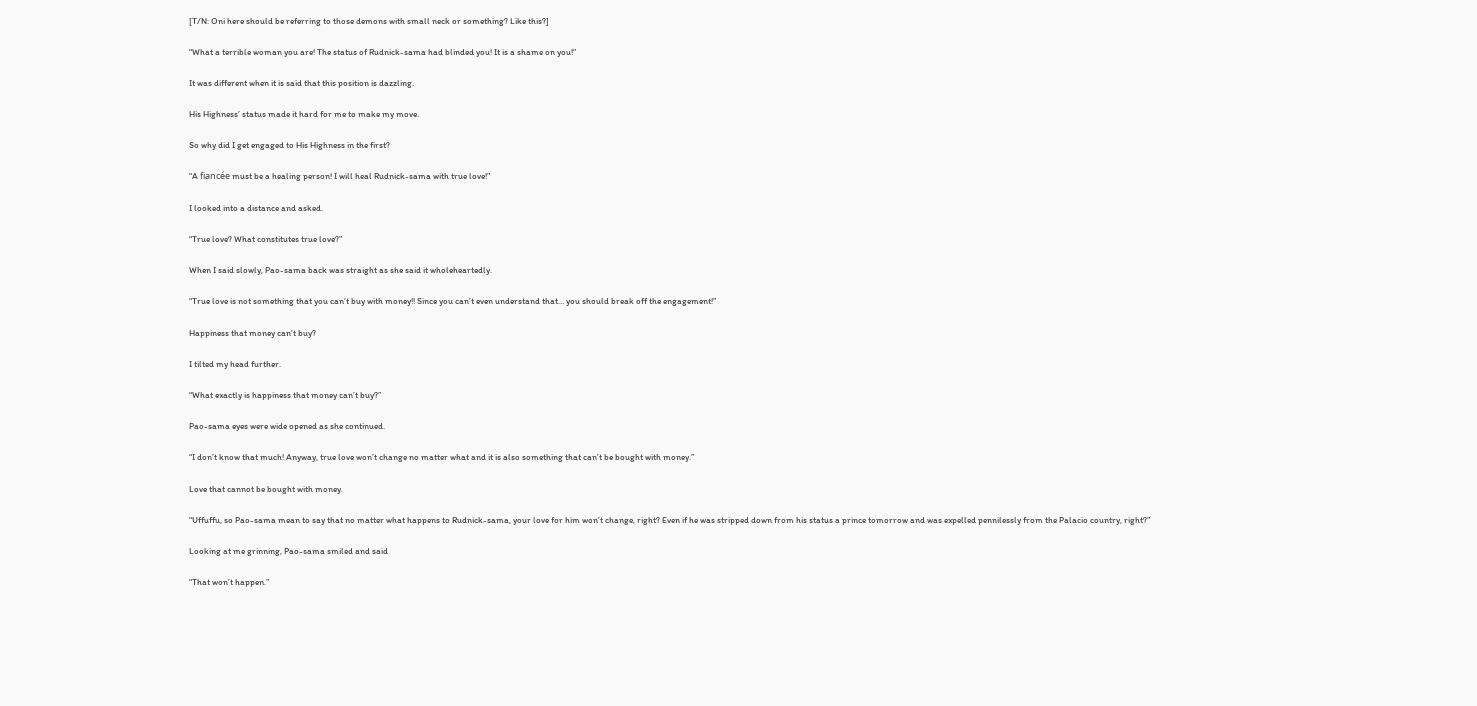[T/N: Oni here should be referring to those demons with small neck or something? Like this?]

“What a terrible woman you are! The status of Rudnick-sama had blinded you! It is a shame on you!”

It was different when it is said that this position is dazzling.

His Highness’ status made it hard for me to make my move.

So why did I get engaged to His Highness in the first?

“A fiancée must be a healing person! I will heal Rudnick-sama with true love!”

I looked into a distance and asked.

“True love? What constitutes true love?”

When I said slowly, Pao-sama back was straight as she said it wholeheartedly.

“True love is not something that you can’t buy with money!! Since you can’t even understand that… you should break off the engagement!”

Happiness that money can’t buy?

I tilted my head further.

“What exactly is happiness that money can’t buy?”

Pao-sama eyes were wide opened as she continued.

“I don’t know that much! Anyway, true love won’t change no matter what and it is also something that can’t be bought with money.”

Love that cannot be bought with money.

“Uffuffu, so Pao-sama mean to say that no matter what happens to Rudnick-sama, your love for him won’t change, right? Even if he was stripped down from his status a prince tomorrow and was expelled pennilessly from the Palacio country, right?”

Looking at me grinning, Pao-sama smiled and said

“That won’t happen.”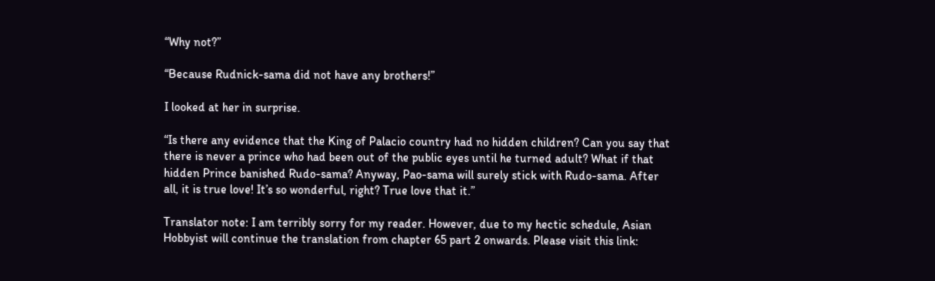“Why not?”

“Because Rudnick-sama did not have any brothers!”

I looked at her in surprise.

“Is there any evidence that the King of Palacio country had no hidden children? Can you say that there is never a prince who had been out of the public eyes until he turned adult? What if that hidden Prince banished Rudo-sama? Anyway, Pao-sama will surely stick with Rudo-sama. After all, it is true love! It’s so wonderful, right? True love that it.”

Translator note: I am terribly sorry for my reader. However, due to my hectic schedule, Asian Hobbyist will continue the translation from chapter 65 part 2 onwards. Please visit this link: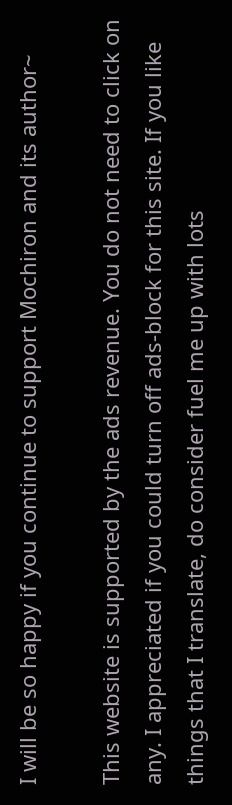I will be so happy if you continue to support Mochiron and its author~

This website is supported by the ads revenue. You do not need to click on any. I appreciated if you could turn off ads-block for this site. If you like things that I translate, do consider fuel me up with lots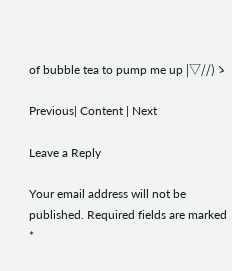of bubble tea to pump me up |▽//)ゝ

Previous| Content | Next

Leave a Reply

Your email address will not be published. Required fields are marked *